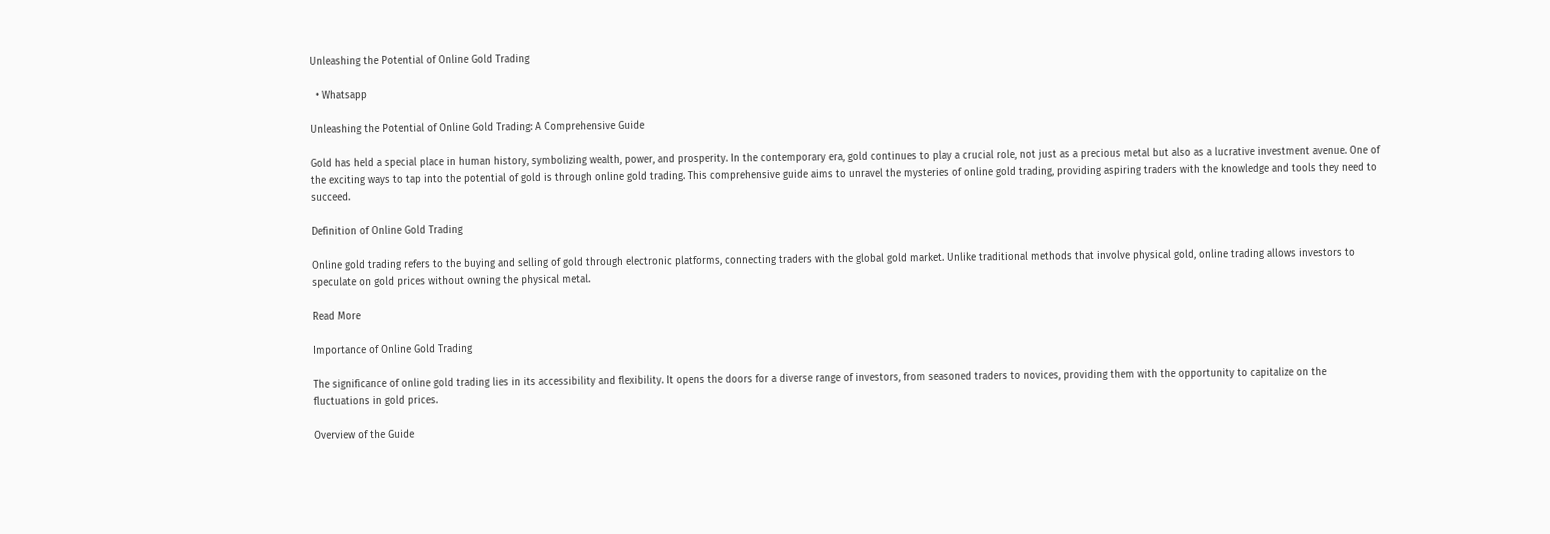Unleashing the Potential of Online Gold Trading

  • Whatsapp

Unleashing the Potential of Online Gold Trading: A Comprehensive Guide

Gold has held a special place in human history, symbolizing wealth, power, and prosperity. In the contemporary era, gold continues to play a crucial role, not just as a precious metal but also as a lucrative investment avenue. One of the exciting ways to tap into the potential of gold is through online gold trading. This comprehensive guide aims to unravel the mysteries of online gold trading, providing aspiring traders with the knowledge and tools they need to succeed.

Definition of Online Gold Trading

Online gold trading refers to the buying and selling of gold through electronic platforms, connecting traders with the global gold market. Unlike traditional methods that involve physical gold, online trading allows investors to speculate on gold prices without owning the physical metal.

Read More

Importance of Online Gold Trading

The significance of online gold trading lies in its accessibility and flexibility. It opens the doors for a diverse range of investors, from seasoned traders to novices, providing them with the opportunity to capitalize on the fluctuations in gold prices.

Overview of the Guide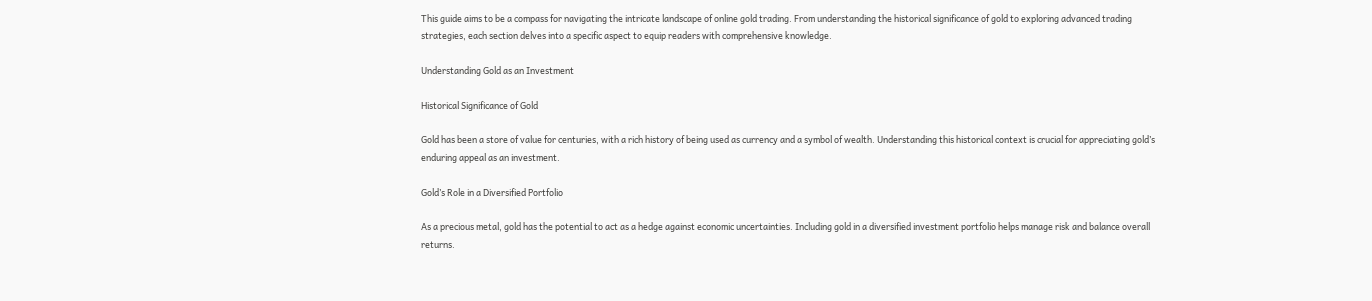This guide aims to be a compass for navigating the intricate landscape of online gold trading. From understanding the historical significance of gold to exploring advanced trading strategies, each section delves into a specific aspect to equip readers with comprehensive knowledge.

Understanding Gold as an Investment

Historical Significance of Gold

Gold has been a store of value for centuries, with a rich history of being used as currency and a symbol of wealth. Understanding this historical context is crucial for appreciating gold’s enduring appeal as an investment.

Gold’s Role in a Diversified Portfolio

As a precious metal, gold has the potential to act as a hedge against economic uncertainties. Including gold in a diversified investment portfolio helps manage risk and balance overall returns.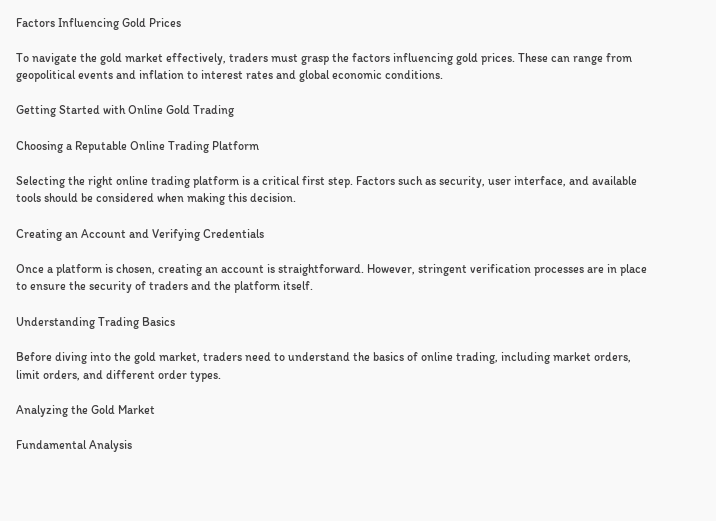Factors Influencing Gold Prices

To navigate the gold market effectively, traders must grasp the factors influencing gold prices. These can range from geopolitical events and inflation to interest rates and global economic conditions.

Getting Started with Online Gold Trading

Choosing a Reputable Online Trading Platform

Selecting the right online trading platform is a critical first step. Factors such as security, user interface, and available tools should be considered when making this decision.

Creating an Account and Verifying Credentials

Once a platform is chosen, creating an account is straightforward. However, stringent verification processes are in place to ensure the security of traders and the platform itself.

Understanding Trading Basics

Before diving into the gold market, traders need to understand the basics of online trading, including market orders, limit orders, and different order types.

Analyzing the Gold Market

Fundamental Analysis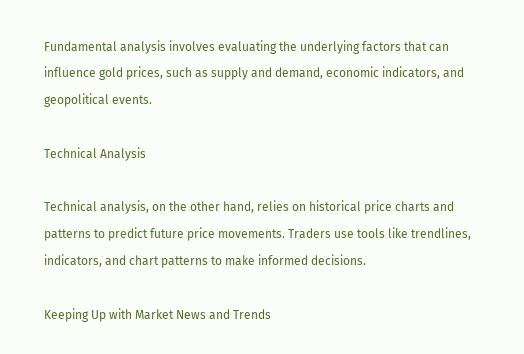Fundamental analysis involves evaluating the underlying factors that can influence gold prices, such as supply and demand, economic indicators, and geopolitical events.

Technical Analysis

Technical analysis, on the other hand, relies on historical price charts and patterns to predict future price movements. Traders use tools like trendlines, indicators, and chart patterns to make informed decisions.

Keeping Up with Market News and Trends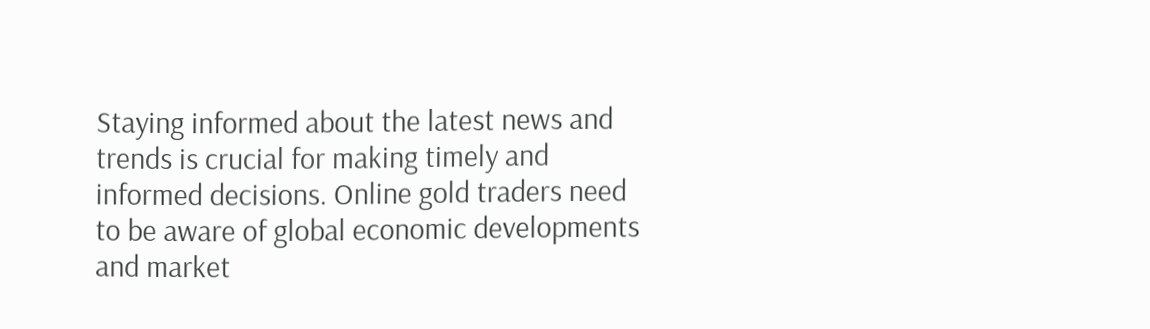Staying informed about the latest news and trends is crucial for making timely and informed decisions. Online gold traders need to be aware of global economic developments and market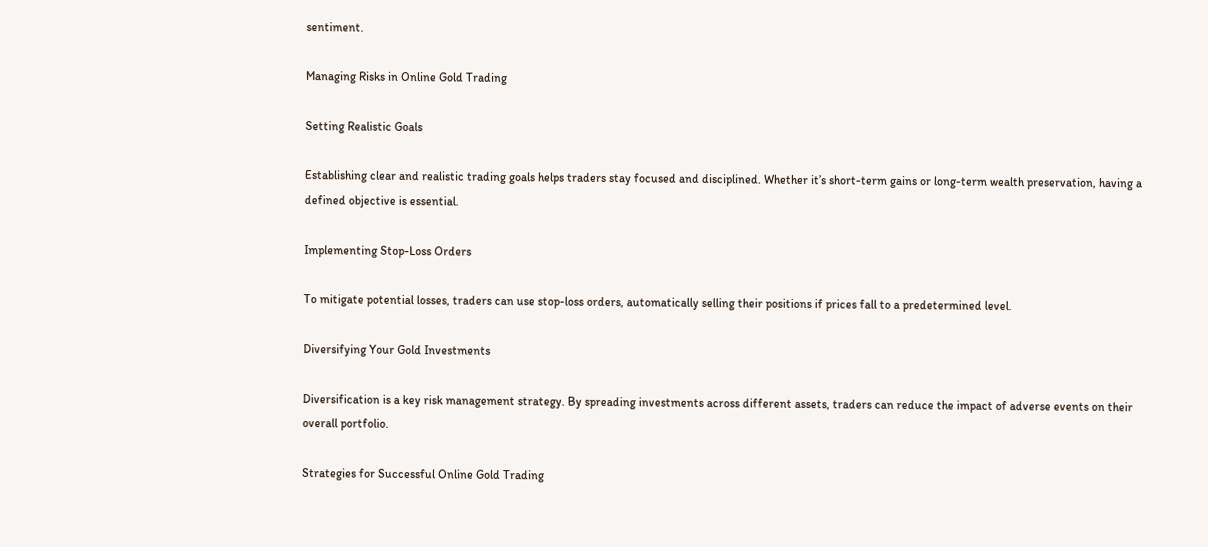sentiment.

Managing Risks in Online Gold Trading

Setting Realistic Goals

Establishing clear and realistic trading goals helps traders stay focused and disciplined. Whether it’s short-term gains or long-term wealth preservation, having a defined objective is essential.

Implementing Stop-Loss Orders

To mitigate potential losses, traders can use stop-loss orders, automatically selling their positions if prices fall to a predetermined level.

Diversifying Your Gold Investments

Diversification is a key risk management strategy. By spreading investments across different assets, traders can reduce the impact of adverse events on their overall portfolio.

Strategies for Successful Online Gold Trading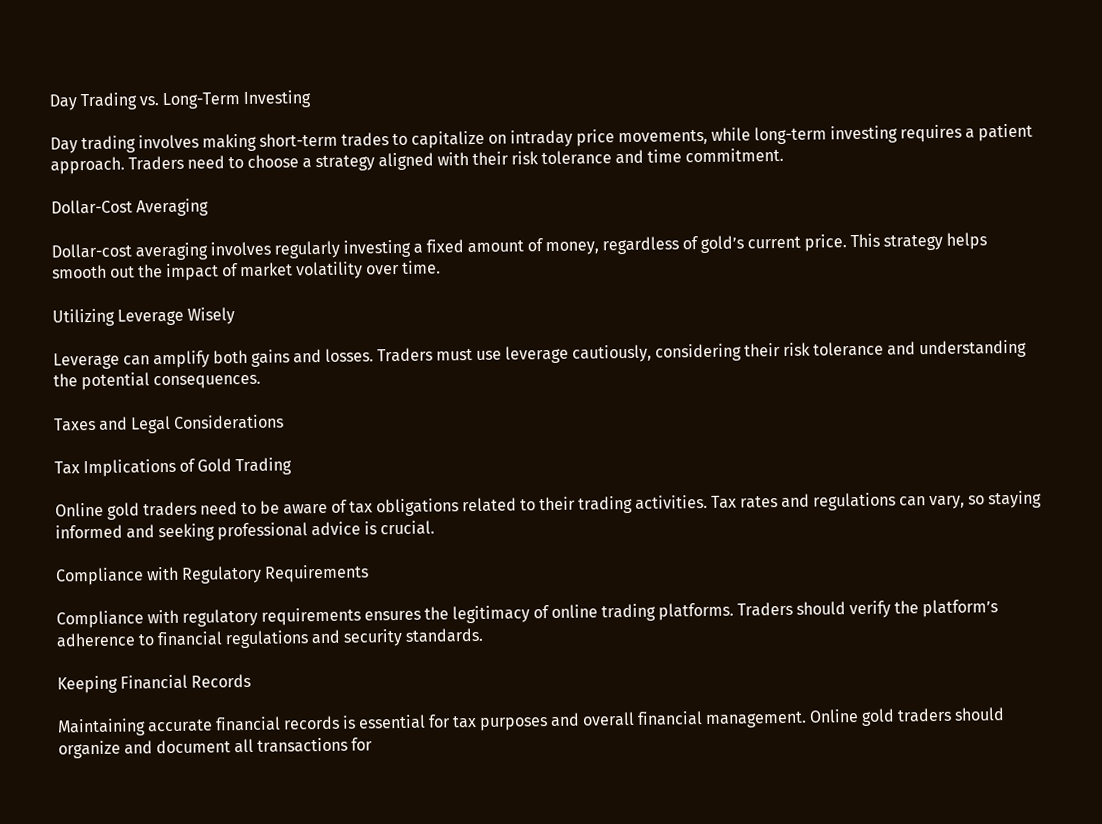Day Trading vs. Long-Term Investing

Day trading involves making short-term trades to capitalize on intraday price movements, while long-term investing requires a patient approach. Traders need to choose a strategy aligned with their risk tolerance and time commitment.

Dollar-Cost Averaging

Dollar-cost averaging involves regularly investing a fixed amount of money, regardless of gold’s current price. This strategy helps smooth out the impact of market volatility over time.

Utilizing Leverage Wisely

Leverage can amplify both gains and losses. Traders must use leverage cautiously, considering their risk tolerance and understanding the potential consequences.

Taxes and Legal Considerations

Tax Implications of Gold Trading

Online gold traders need to be aware of tax obligations related to their trading activities. Tax rates and regulations can vary, so staying informed and seeking professional advice is crucial.

Compliance with Regulatory Requirements

Compliance with regulatory requirements ensures the legitimacy of online trading platforms. Traders should verify the platform’s adherence to financial regulations and security standards.

Keeping Financial Records

Maintaining accurate financial records is essential for tax purposes and overall financial management. Online gold traders should organize and document all transactions for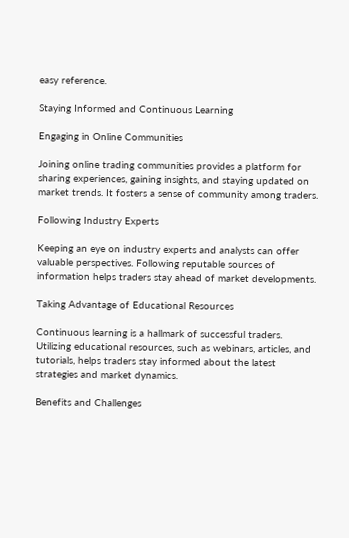easy reference.

Staying Informed and Continuous Learning

Engaging in Online Communities

Joining online trading communities provides a platform for sharing experiences, gaining insights, and staying updated on market trends. It fosters a sense of community among traders.

Following Industry Experts

Keeping an eye on industry experts and analysts can offer valuable perspectives. Following reputable sources of information helps traders stay ahead of market developments.

Taking Advantage of Educational Resources

Continuous learning is a hallmark of successful traders. Utilizing educational resources, such as webinars, articles, and tutorials, helps traders stay informed about the latest strategies and market dynamics.

Benefits and Challenges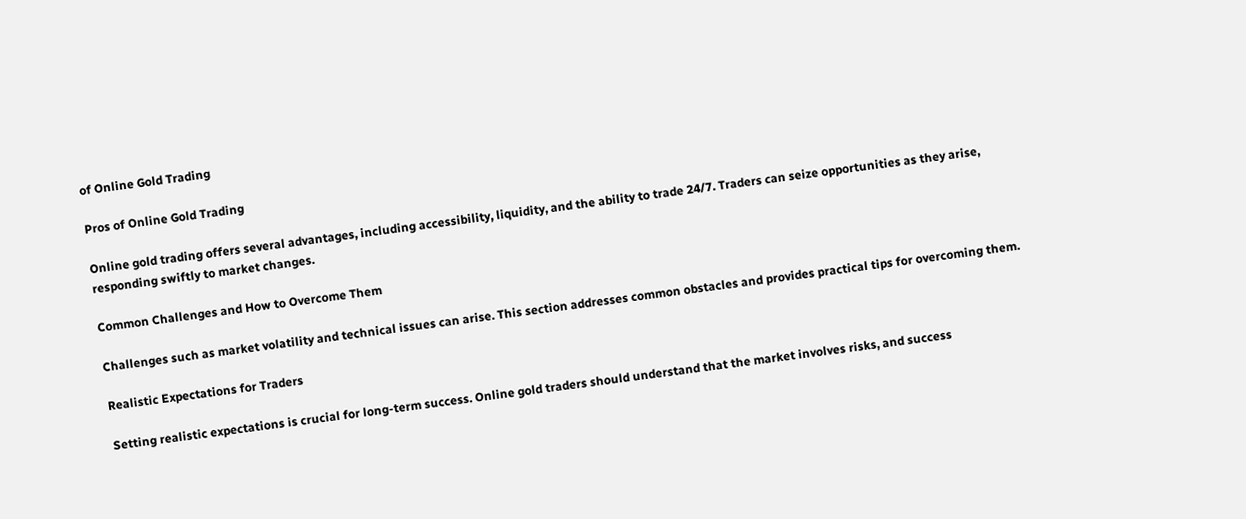of Online Gold Trading

Pros of Online Gold Trading

Online gold trading offers several advantages, including accessibility, liquidity, and the ability to trade 24/7. Traders can seize opportunities as they arise, responding swiftly to market changes.

Common Challenges and How to Overcome Them

Challenges such as market volatility and technical issues can arise. This section addresses common obstacles and provides practical tips for overcoming them.

Realistic Expectations for Traders

Setting realistic expectations is crucial for long-term success. Online gold traders should understand that the market involves risks, and success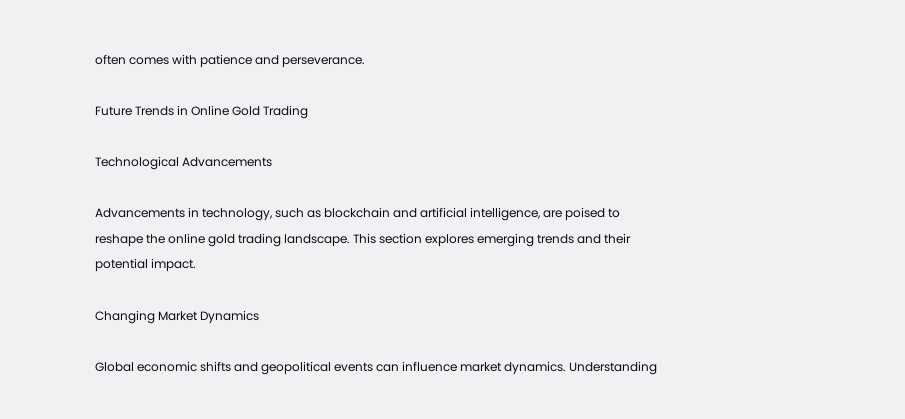often comes with patience and perseverance.

Future Trends in Online Gold Trading

Technological Advancements

Advancements in technology, such as blockchain and artificial intelligence, are poised to reshape the online gold trading landscape. This section explores emerging trends and their potential impact.

Changing Market Dynamics

Global economic shifts and geopolitical events can influence market dynamics. Understanding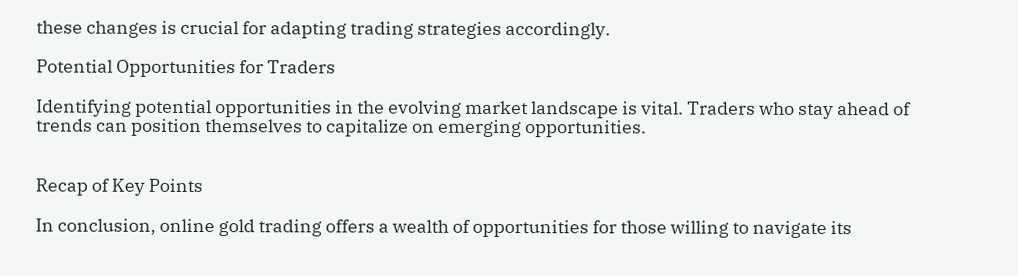these changes is crucial for adapting trading strategies accordingly.

Potential Opportunities for Traders

Identifying potential opportunities in the evolving market landscape is vital. Traders who stay ahead of trends can position themselves to capitalize on emerging opportunities.


Recap of Key Points

In conclusion, online gold trading offers a wealth of opportunities for those willing to navigate its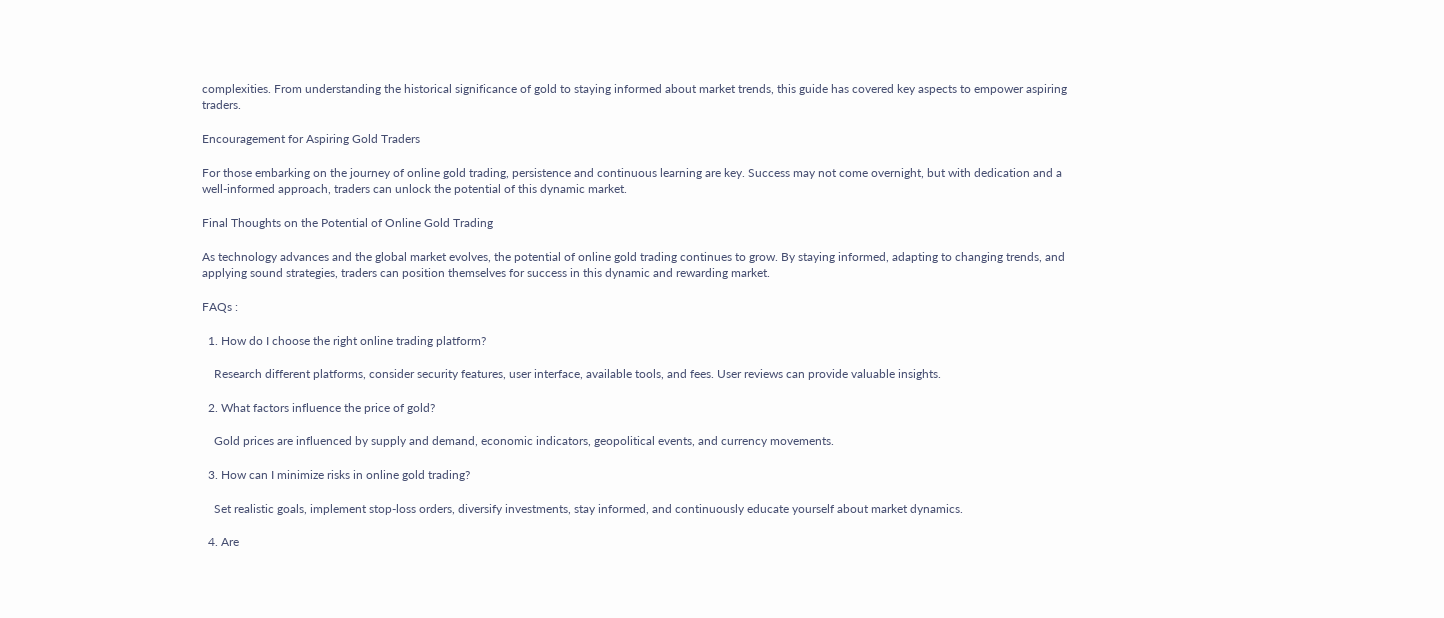complexities. From understanding the historical significance of gold to staying informed about market trends, this guide has covered key aspects to empower aspiring traders.

Encouragement for Aspiring Gold Traders

For those embarking on the journey of online gold trading, persistence and continuous learning are key. Success may not come overnight, but with dedication and a well-informed approach, traders can unlock the potential of this dynamic market.

Final Thoughts on the Potential of Online Gold Trading

As technology advances and the global market evolves, the potential of online gold trading continues to grow. By staying informed, adapting to changing trends, and applying sound strategies, traders can position themselves for success in this dynamic and rewarding market.

FAQs :

  1. How do I choose the right online trading platform?

    Research different platforms, consider security features, user interface, available tools, and fees. User reviews can provide valuable insights.

  2. What factors influence the price of gold?

    Gold prices are influenced by supply and demand, economic indicators, geopolitical events, and currency movements.

  3. How can I minimize risks in online gold trading?

    Set realistic goals, implement stop-loss orders, diversify investments, stay informed, and continuously educate yourself about market dynamics.

  4. Are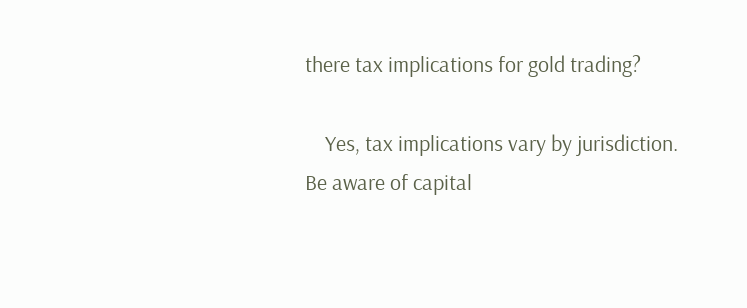there tax implications for gold trading?

    Yes, tax implications vary by jurisdiction. Be aware of capital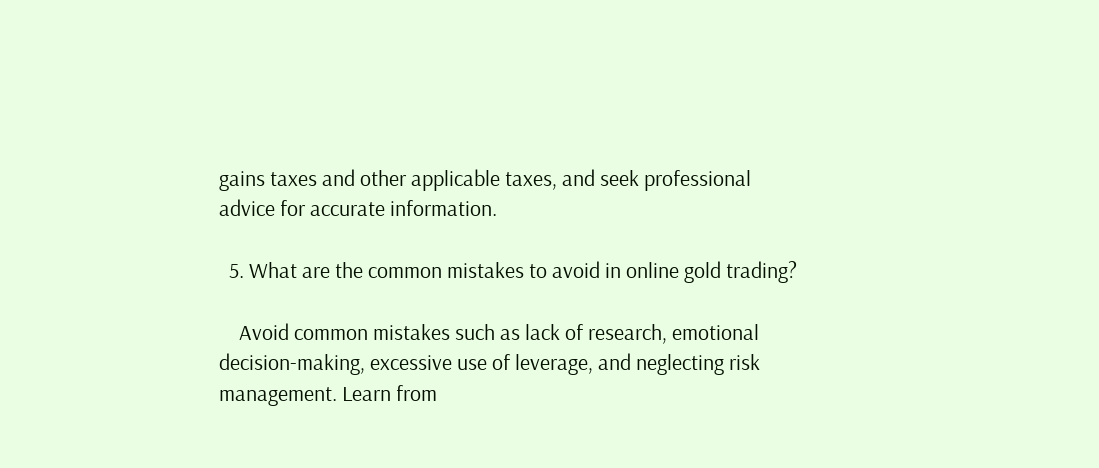gains taxes and other applicable taxes, and seek professional advice for accurate information.

  5. What are the common mistakes to avoid in online gold trading?

    Avoid common mistakes such as lack of research, emotional decision-making, excessive use of leverage, and neglecting risk management. Learn from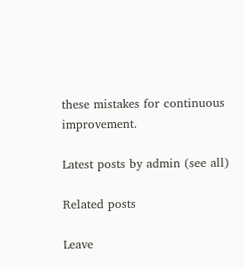these mistakes for continuous improvement.

Latest posts by admin (see all)

Related posts

Leave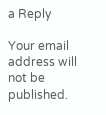a Reply

Your email address will not be published.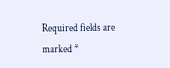Required fields are marked *